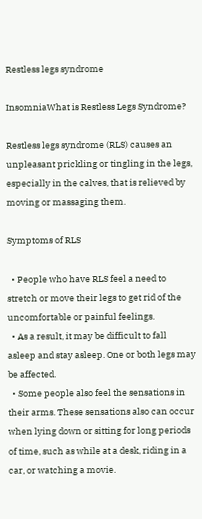Restless legs syndrome

InsomniaWhat is Restless Legs Syndrome?

Restless legs syndrome (RLS) causes an unpleasant prickling or tingling in the legs, especially in the calves, that is relieved by moving or massaging them.

Symptoms of RLS

  • People who have RLS feel a need to stretch or move their legs to get rid of the uncomfortable or painful feelings.
  • As a result, it may be difficult to fall asleep and stay asleep. One or both legs may be affected.
  • Some people also feel the sensations in their arms. These sensations also can occur when lying down or sitting for long periods of time, such as while at a desk, riding in a car, or watching a movie.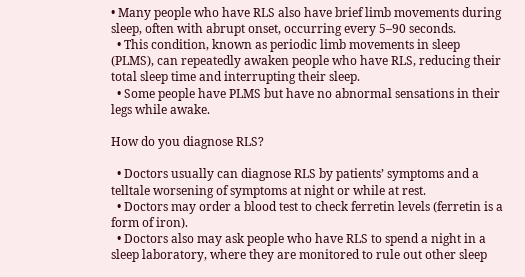• Many people who have RLS also have brief limb movements during sleep, often with abrupt onset, occurring every 5–90 seconds.
  • This condition, known as periodic limb movements in sleep (PLMS), can repeatedly awaken people who have RLS, reducing their total sleep time and interrupting their sleep.
  • Some people have PLMS but have no abnormal sensations in their legs while awake.

How do you diagnose RLS?

  • Doctors usually can diagnose RLS by patients’ symptoms and a telltale worsening of symptoms at night or while at rest.
  • Doctors may order a blood test to check ferretin levels (ferretin is a form of iron).
  • Doctors also may ask people who have RLS to spend a night in a sleep laboratory, where they are monitored to rule out other sleep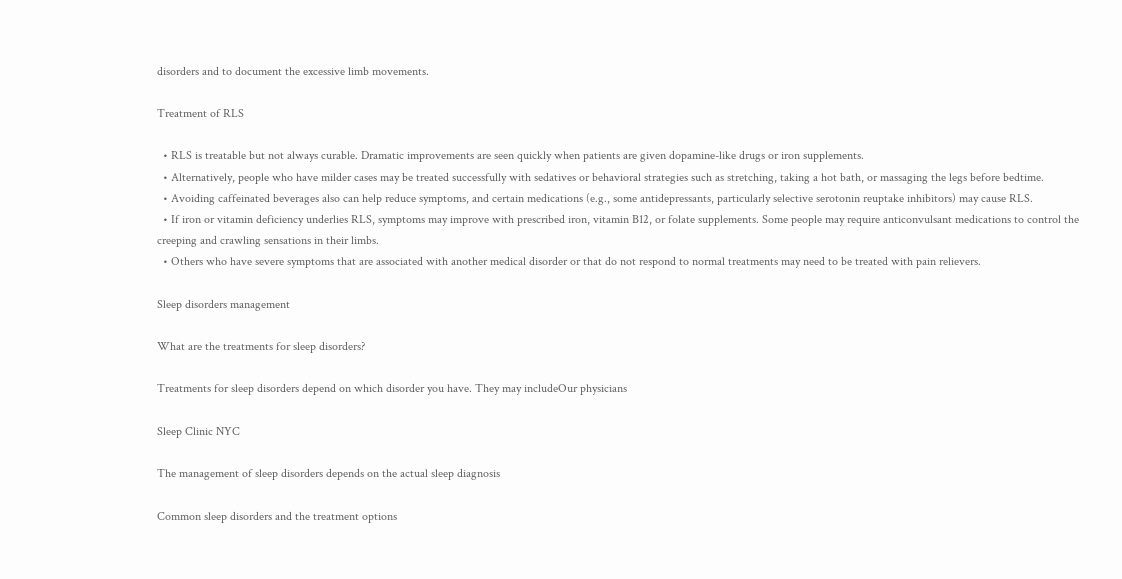disorders and to document the excessive limb movements.

Treatment of RLS

  • RLS is treatable but not always curable. Dramatic improvements are seen quickly when patients are given dopamine-like drugs or iron supplements.
  • Alternatively, people who have milder cases may be treated successfully with sedatives or behavioral strategies such as stretching, taking a hot bath, or massaging the legs before bedtime.
  • Avoiding caffeinated beverages also can help reduce symptoms, and certain medications (e.g., some antidepressants, particularly selective serotonin reuptake inhibitors) may cause RLS.
  • If iron or vitamin deficiency underlies RLS, symptoms may improve with prescribed iron, vitamin B12, or folate supplements. Some people may require anticonvulsant medications to control the creeping and crawling sensations in their limbs.
  • Others who have severe symptoms that are associated with another medical disorder or that do not respond to normal treatments may need to be treated with pain relievers.

Sleep disorders management

What are the treatments for sleep disorders?

Treatments for sleep disorders depend on which disorder you have. They may includeOur physicians

Sleep Clinic NYC

The management of sleep disorders depends on the actual sleep diagnosis

Common sleep disorders and the treatment options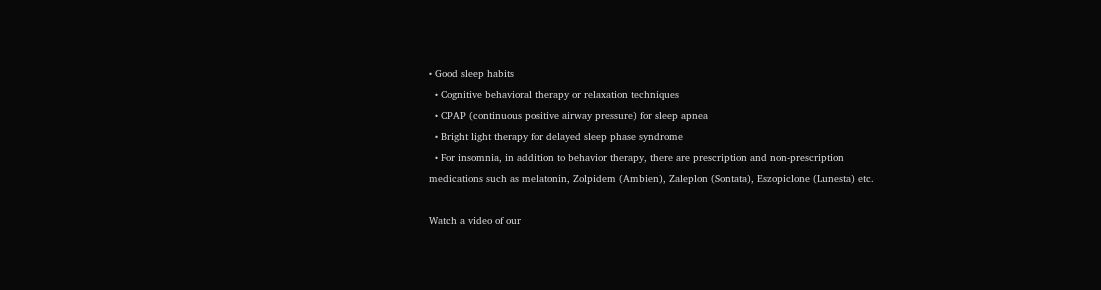• Good sleep habits
  • Cognitive behavioral therapy or relaxation techniques
  • CPAP (continuous positive airway pressure) for sleep apnea
  • Bright light therapy for delayed sleep phase syndrome
  • For insomnia, in addition to behavior therapy, there are prescription and non-prescription medications such as melatonin, Zolpidem (Ambien), Zaleplon (Sontata), Eszopiclone (Lunesta) etc.

Watch a video of our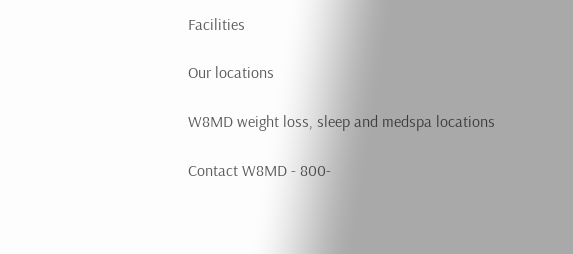Facilities

Our locations

W8MD weight loss, sleep and medspa locations

Contact W8MD - 800-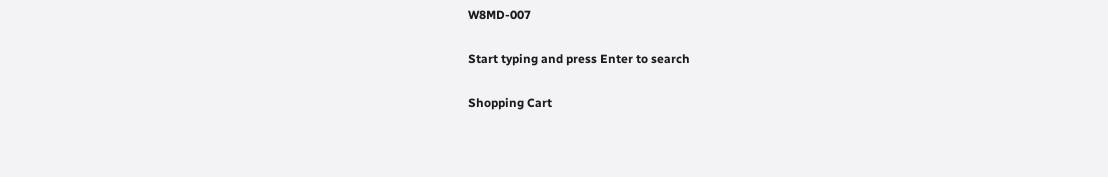W8MD-007

Start typing and press Enter to search

Shopping Cart